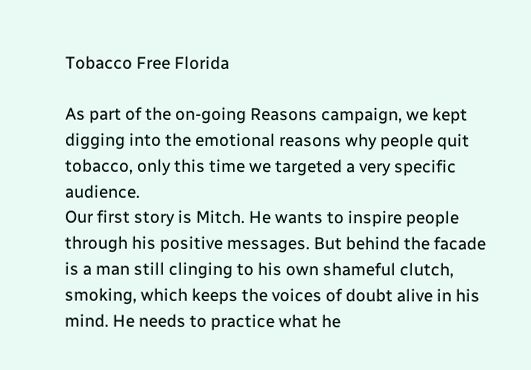Tobacco Free Florida

As part of the on-going Reasons campaign, we kept digging into the emotional reasons why people quit tobacco, only this time we targeted a very specific audience.
Our first story is Mitch. He wants to inspire people through his positive messages. But behind the facade is a man still clinging to his own shameful clutch, smoking, which keeps the voices of doubt alive in his mind. He needs to practice what he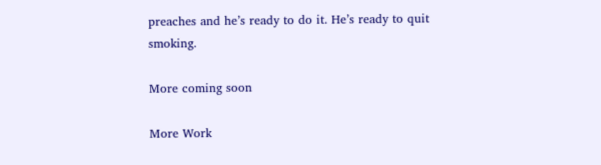preaches and he’s ready to do it. He’s ready to quit smoking.

More coming soon

More Work